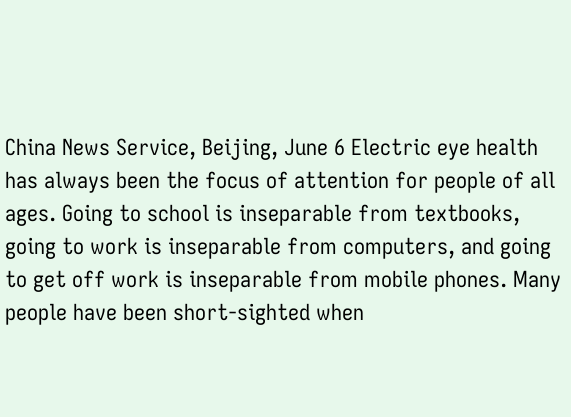China News Service, Beijing, June 6 Electric eye health has always been the focus of attention for people of all ages. Going to school is inseparable from textbooks, going to work is inseparable from computers, and going to get off work is inseparable from mobile phones. Many people have been short-sighted when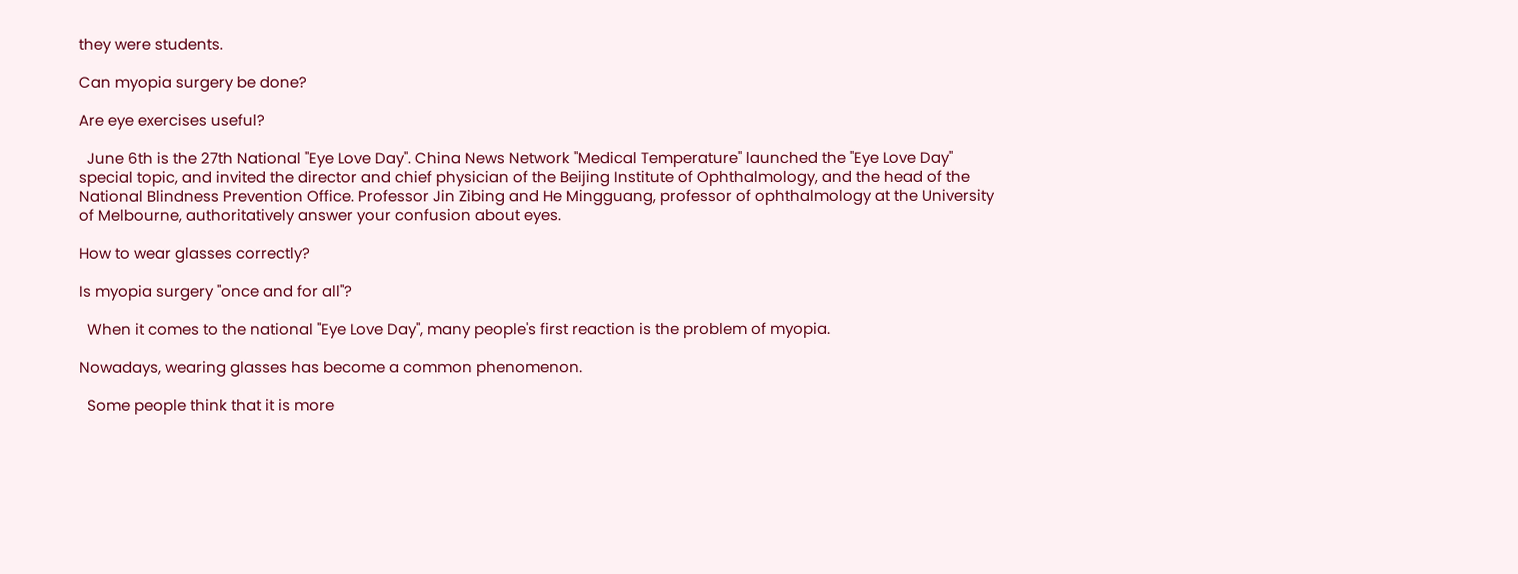they were students.

Can myopia surgery be done?

Are eye exercises useful?

  June 6th is the 27th National "Eye Love Day". China News Network "Medical Temperature" launched the "Eye Love Day" special topic, and invited the director and chief physician of the Beijing Institute of Ophthalmology, and the head of the National Blindness Prevention Office. Professor Jin Zibing and He Mingguang, professor of ophthalmology at the University of Melbourne, authoritatively answer your confusion about eyes.

How to wear glasses correctly?

Is myopia surgery "once and for all"?

  When it comes to the national "Eye Love Day", many people's first reaction is the problem of myopia.

Nowadays, wearing glasses has become a common phenomenon.

  Some people think that it is more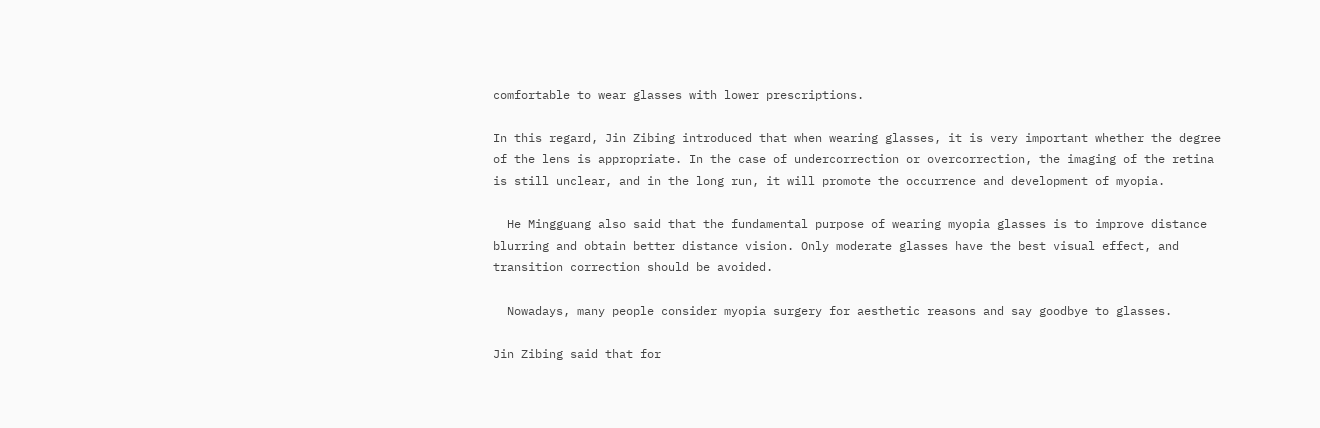comfortable to wear glasses with lower prescriptions.

In this regard, Jin Zibing introduced that when wearing glasses, it is very important whether the degree of the lens is appropriate. In the case of undercorrection or overcorrection, the imaging of the retina is still unclear, and in the long run, it will promote the occurrence and development of myopia.

  He Mingguang also said that the fundamental purpose of wearing myopia glasses is to improve distance blurring and obtain better distance vision. Only moderate glasses have the best visual effect, and transition correction should be avoided.

  Nowadays, many people consider myopia surgery for aesthetic reasons and say goodbye to glasses.

Jin Zibing said that for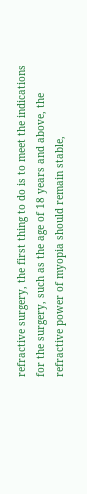refractive surgery, the first thing to do is to meet the indications for the surgery, such as the age of 18 years and above, the refractive power of myopia should remain stable,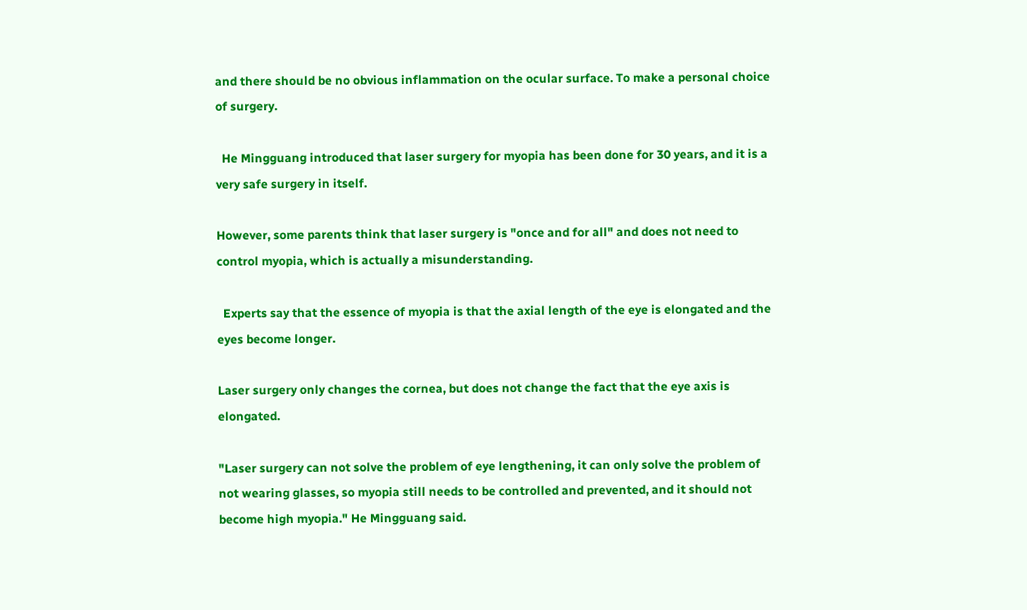and there should be no obvious inflammation on the ocular surface. To make a personal choice of surgery.

  He Mingguang introduced that laser surgery for myopia has been done for 30 years, and it is a very safe surgery in itself.

However, some parents think that laser surgery is "once and for all" and does not need to control myopia, which is actually a misunderstanding.

  Experts say that the essence of myopia is that the axial length of the eye is elongated and the eyes become longer.

Laser surgery only changes the cornea, but does not change the fact that the eye axis is elongated.

"Laser surgery can not solve the problem of eye lengthening, it can only solve the problem of not wearing glasses, so myopia still needs to be controlled and prevented, and it should not become high myopia." He Mingguang said.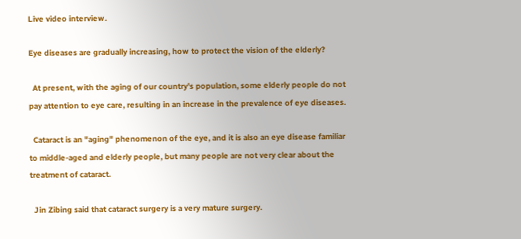Live video interview.

Eye diseases are gradually increasing, how to protect the vision of the elderly?

  At present, with the aging of our country's population, some elderly people do not pay attention to eye care, resulting in an increase in the prevalence of eye diseases.

  Cataract is an "aging" phenomenon of the eye, and it is also an eye disease familiar to middle-aged and elderly people, but many people are not very clear about the treatment of cataract.

  Jin Zibing said that cataract surgery is a very mature surgery.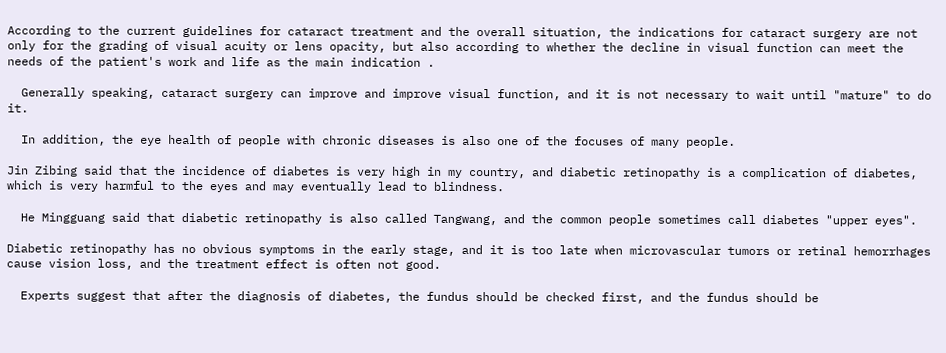According to the current guidelines for cataract treatment and the overall situation, the indications for cataract surgery are not only for the grading of visual acuity or lens opacity, but also according to whether the decline in visual function can meet the needs of the patient's work and life as the main indication .

  Generally speaking, cataract surgery can improve and improve visual function, and it is not necessary to wait until "mature" to do it.

  In addition, the eye health of people with chronic diseases is also one of the focuses of many people.

Jin Zibing said that the incidence of diabetes is very high in my country, and diabetic retinopathy is a complication of diabetes, which is very harmful to the eyes and may eventually lead to blindness.

  He Mingguang said that diabetic retinopathy is also called Tangwang, and the common people sometimes call diabetes "upper eyes".

Diabetic retinopathy has no obvious symptoms in the early stage, and it is too late when microvascular tumors or retinal hemorrhages cause vision loss, and the treatment effect is often not good.

  Experts suggest that after the diagnosis of diabetes, the fundus should be checked first, and the fundus should be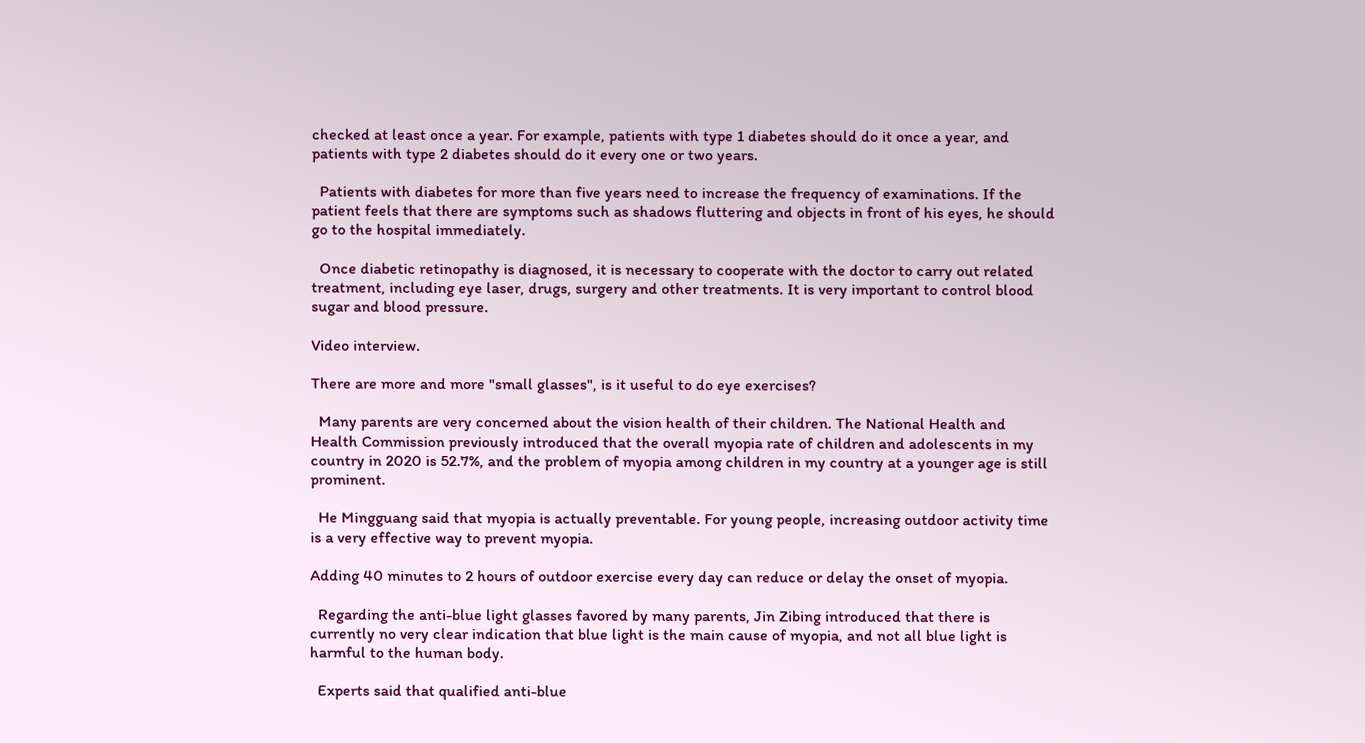checked at least once a year. For example, patients with type 1 diabetes should do it once a year, and patients with type 2 diabetes should do it every one or two years.

  Patients with diabetes for more than five years need to increase the frequency of examinations. If the patient feels that there are symptoms such as shadows fluttering and objects in front of his eyes, he should go to the hospital immediately.

  Once diabetic retinopathy is diagnosed, it is necessary to cooperate with the doctor to carry out related treatment, including eye laser, drugs, surgery and other treatments. It is very important to control blood sugar and blood pressure.

Video interview.

There are more and more "small glasses", is it useful to do eye exercises?

  Many parents are very concerned about the vision health of their children. The National Health and Health Commission previously introduced that the overall myopia rate of children and adolescents in my country in 2020 is 52.7%, and the problem of myopia among children in my country at a younger age is still prominent.

  He Mingguang said that myopia is actually preventable. For young people, increasing outdoor activity time is a very effective way to prevent myopia.

Adding 40 minutes to 2 hours of outdoor exercise every day can reduce or delay the onset of myopia.

  Regarding the anti-blue light glasses favored by many parents, Jin Zibing introduced that there is currently no very clear indication that blue light is the main cause of myopia, and not all blue light is harmful to the human body.

  Experts said that qualified anti-blue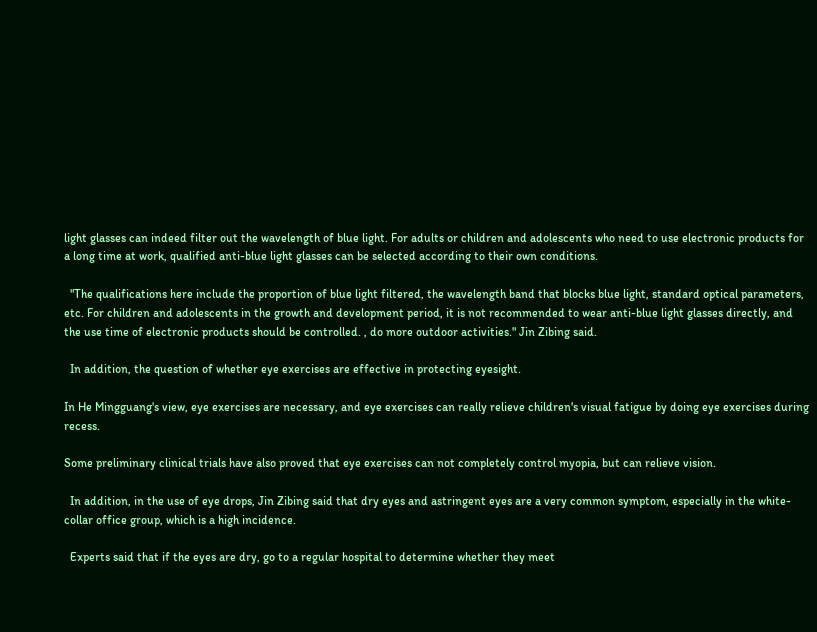light glasses can indeed filter out the wavelength of blue light. For adults or children and adolescents who need to use electronic products for a long time at work, qualified anti-blue light glasses can be selected according to their own conditions.

  "The qualifications here include the proportion of blue light filtered, the wavelength band that blocks blue light, standard optical parameters, etc. For children and adolescents in the growth and development period, it is not recommended to wear anti-blue light glasses directly, and the use time of electronic products should be controlled. , do more outdoor activities." Jin Zibing said.

  In addition, the question of whether eye exercises are effective in protecting eyesight.

In He Mingguang's view, eye exercises are necessary, and eye exercises can really relieve children's visual fatigue by doing eye exercises during recess.

Some preliminary clinical trials have also proved that eye exercises can not completely control myopia, but can relieve vision.

  In addition, in the use of eye drops, Jin Zibing said that dry eyes and astringent eyes are a very common symptom, especially in the white-collar office group, which is a high incidence.

  Experts said that if the eyes are dry, go to a regular hospital to determine whether they meet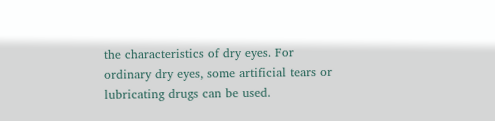the characteristics of dry eyes. For ordinary dry eyes, some artificial tears or lubricating drugs can be used.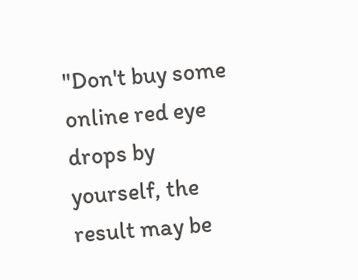"Don't buy some online red eye drops by yourself, the result may be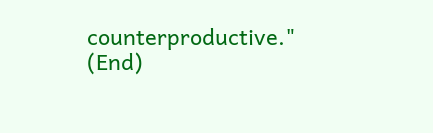counterproductive." (End)